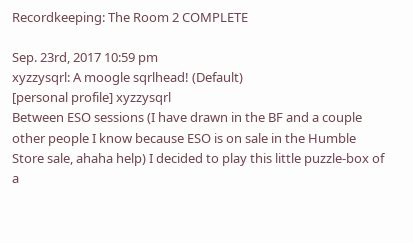Recordkeeping: The Room 2 COMPLETE

Sep. 23rd, 2017 10:59 pm
xyzzysqrl: A moogle sqrlhead! (Default)
[personal profile] xyzzysqrl
Between ESO sessions (I have drawn in the BF and a couple other people I know because ESO is on sale in the Humble Store sale, ahaha help) I decided to play this little puzzle-box of a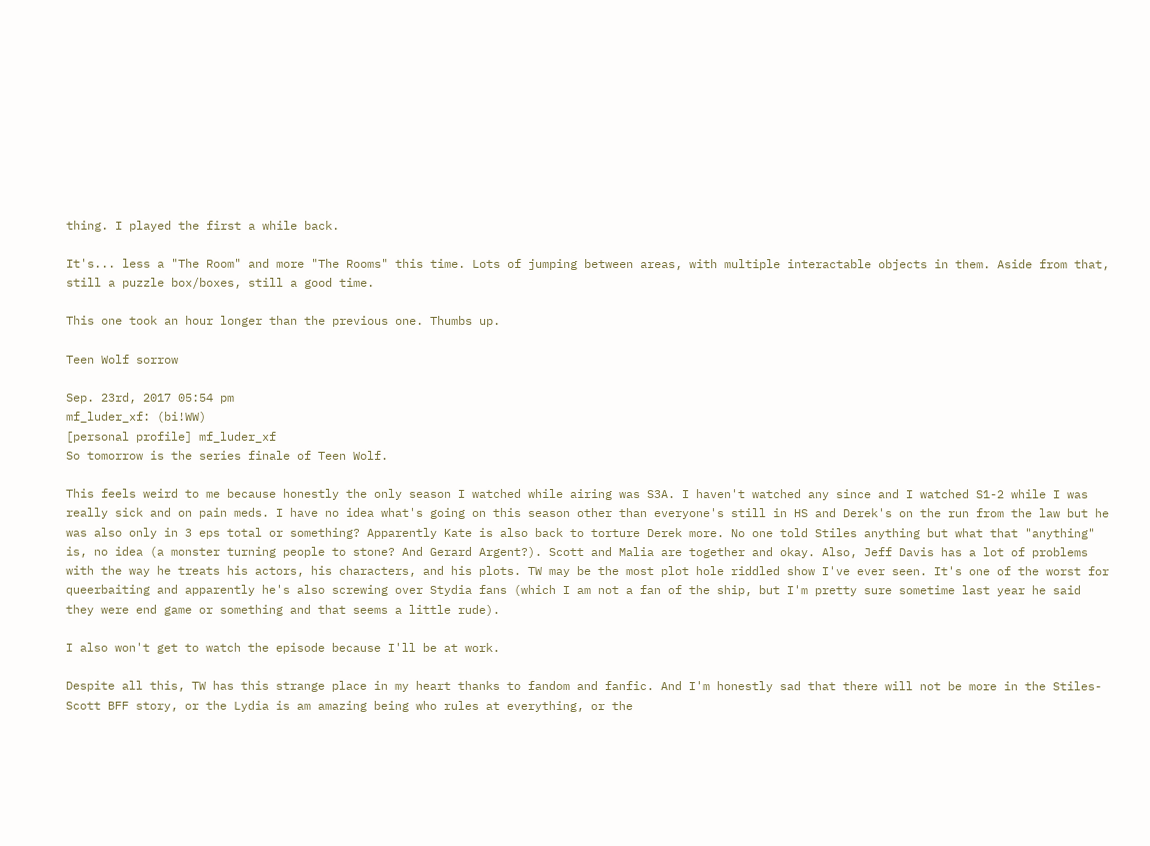thing. I played the first a while back.

It's... less a "The Room" and more "The Rooms" this time. Lots of jumping between areas, with multiple interactable objects in them. Aside from that, still a puzzle box/boxes, still a good time.

This one took an hour longer than the previous one. Thumbs up.

Teen Wolf sorrow

Sep. 23rd, 2017 05:54 pm
mf_luder_xf: (bi!WW)
[personal profile] mf_luder_xf
So tomorrow is the series finale of Teen Wolf.

This feels weird to me because honestly the only season I watched while airing was S3A. I haven't watched any since and I watched S1-2 while I was really sick and on pain meds. I have no idea what's going on this season other than everyone's still in HS and Derek's on the run from the law but he was also only in 3 eps total or something? Apparently Kate is also back to torture Derek more. No one told Stiles anything but what that "anything" is, no idea (a monster turning people to stone? And Gerard Argent?). Scott and Malia are together and okay. Also, Jeff Davis has a lot of problems with the way he treats his actors, his characters, and his plots. TW may be the most plot hole riddled show I've ever seen. It's one of the worst for queerbaiting and apparently he's also screwing over Stydia fans (which I am not a fan of the ship, but I'm pretty sure sometime last year he said they were end game or something and that seems a little rude).

I also won't get to watch the episode because I'll be at work.

Despite all this, TW has this strange place in my heart thanks to fandom and fanfic. And I'm honestly sad that there will not be more in the Stiles-Scott BFF story, or the Lydia is am amazing being who rules at everything, or the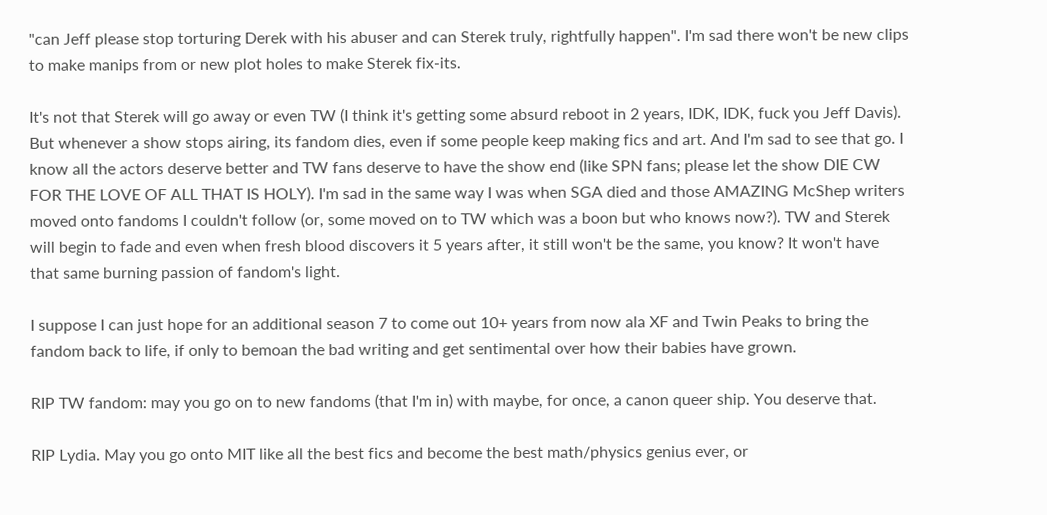"can Jeff please stop torturing Derek with his abuser and can Sterek truly, rightfully happen". I'm sad there won't be new clips to make manips from or new plot holes to make Sterek fix-its.

It's not that Sterek will go away or even TW (I think it's getting some absurd reboot in 2 years, IDK, IDK, fuck you Jeff Davis). But whenever a show stops airing, its fandom dies, even if some people keep making fics and art. And I'm sad to see that go. I know all the actors deserve better and TW fans deserve to have the show end (like SPN fans; please let the show DIE CW FOR THE LOVE OF ALL THAT IS HOLY). I'm sad in the same way I was when SGA died and those AMAZING McShep writers moved onto fandoms I couldn't follow (or, some moved on to TW which was a boon but who knows now?). TW and Sterek will begin to fade and even when fresh blood discovers it 5 years after, it still won't be the same, you know? It won't have that same burning passion of fandom's light.

I suppose I can just hope for an additional season 7 to come out 10+ years from now ala XF and Twin Peaks to bring the fandom back to life, if only to bemoan the bad writing and get sentimental over how their babies have grown.

RIP TW fandom: may you go on to new fandoms (that I'm in) with maybe, for once, a canon queer ship. You deserve that.

RIP Lydia. May you go onto MIT like all the best fics and become the best math/physics genius ever, or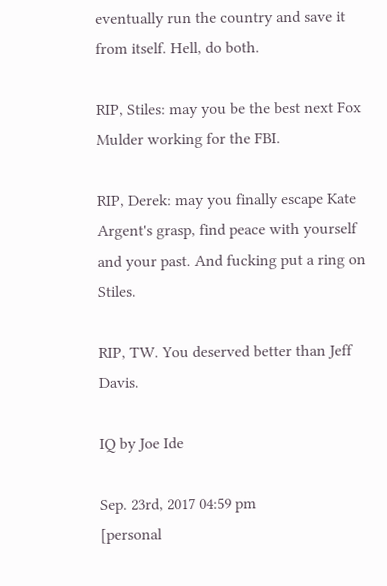eventually run the country and save it from itself. Hell, do both.

RIP, Stiles: may you be the best next Fox Mulder working for the FBI.

RIP, Derek: may you finally escape Kate Argent's grasp, find peace with yourself and your past. And fucking put a ring on Stiles.

RIP, TW. You deserved better than Jeff Davis.

IQ by Joe Ide

Sep. 23rd, 2017 04:59 pm
[personal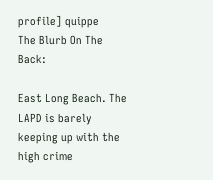profile] quippe
The Blurb On The Back:

East Long Beach. The LAPD is barely keeping up with the high crime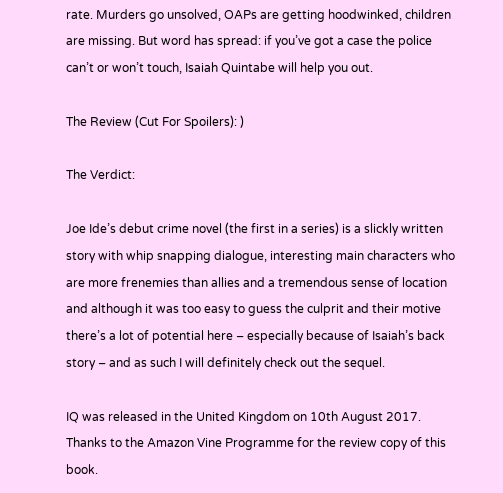rate. Murders go unsolved, OAPs are getting hoodwinked, children are missing. But word has spread: if you’ve got a case the police can’t or won’t touch, Isaiah Quintabe will help you out.

The Review (Cut For Spoilers): )

The Verdict:

Joe Ide’s debut crime novel (the first in a series) is a slickly written story with whip snapping dialogue, interesting main characters who are more frenemies than allies and a tremendous sense of location and although it was too easy to guess the culprit and their motive there’s a lot of potential here – especially because of Isaiah’s back story – and as such I will definitely check out the sequel.

IQ was released in the United Kingdom on 10th August 2017. Thanks to the Amazon Vine Programme for the review copy of this book.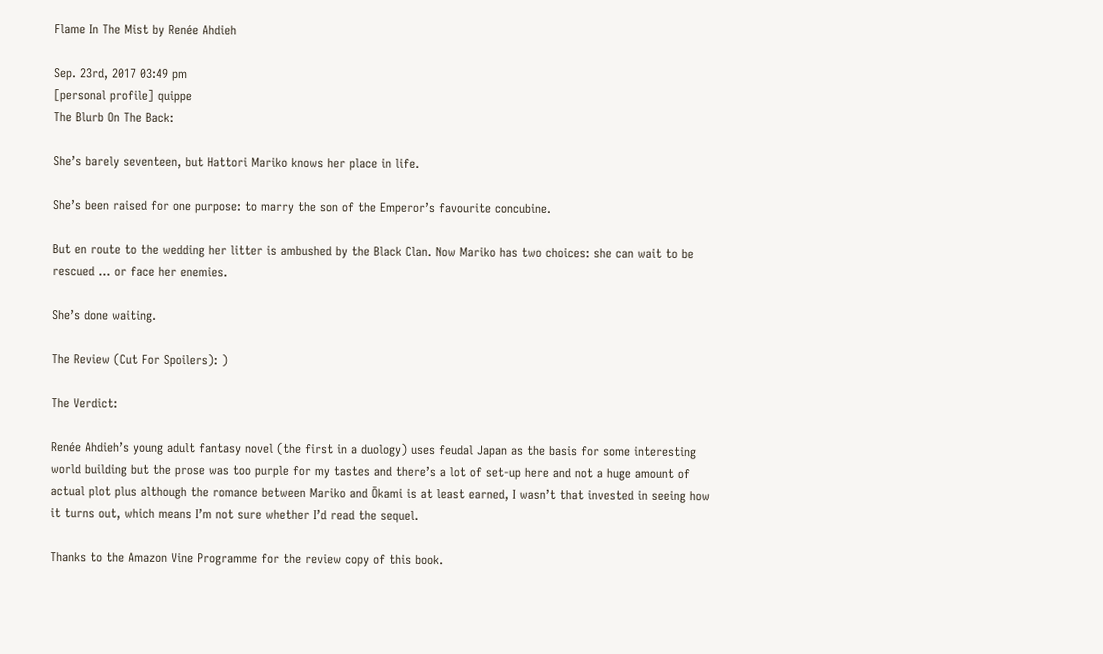Flame In The Mist by Renée Ahdieh

Sep. 23rd, 2017 03:49 pm
[personal profile] quippe
The Blurb On The Back:

She’s barely seventeen, but Hattori Mariko knows her place in life.

She’s been raised for one purpose: to marry the son of the Emperor’s favourite concubine.

But en route to the wedding her litter is ambushed by the Black Clan. Now Mariko has two choices: she can wait to be rescued … or face her enemies.

She’s done waiting.

The Review (Cut For Spoilers): )

The Verdict:

Renée Ahdieh’s young adult fantasy novel (the first in a duology) uses feudal Japan as the basis for some interesting world building but the prose was too purple for my tastes and there’s a lot of set-up here and not a huge amount of actual plot plus although the romance between Mariko and Ōkami is at least earned, I wasn’t that invested in seeing how it turns out, which means I’m not sure whether I’d read the sequel.

Thanks to the Amazon Vine Programme for the review copy of this book.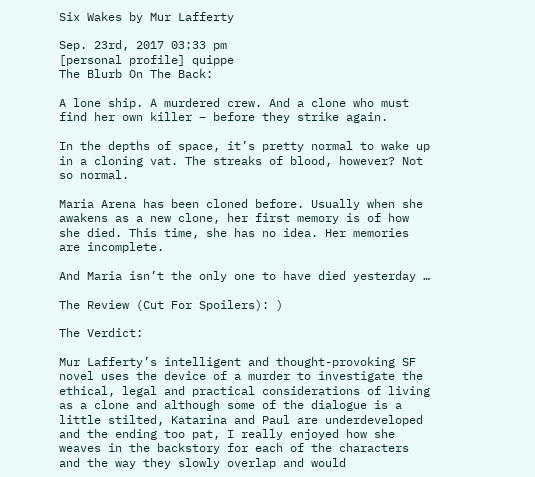Six Wakes by Mur Lafferty

Sep. 23rd, 2017 03:33 pm
[personal profile] quippe
The Blurb On The Back:

A lone ship. A murdered crew. And a clone who must find her own killer – before they strike again.

In the depths of space, it’s pretty normal to wake up in a cloning vat. The streaks of blood, however? Not so normal.

Maria Arena has been cloned before. Usually when she awakens as a new clone, her first memory is of how she died. This time, she has no idea. Her memories are incomplete.

And Maria isn’t the only one to have died yesterday …

The Review (Cut For Spoilers): )

The Verdict:

Mur Lafferty’s intelligent and thought-provoking SF novel uses the device of a murder to investigate the ethical, legal and practical considerations of living as a clone and although some of the dialogue is a little stilted, Katarina and Paul are underdeveloped and the ending too pat, I really enjoyed how she weaves in the backstory for each of the characters and the way they slowly overlap and would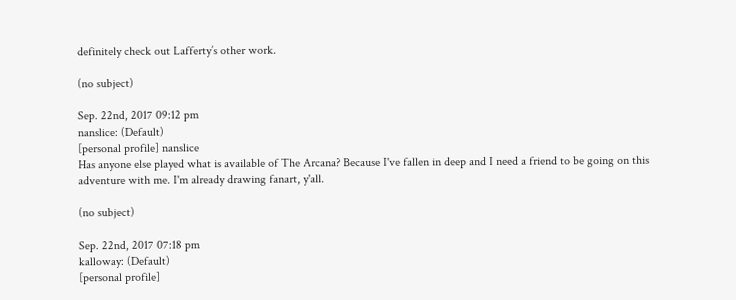definitely check out Lafferty’s other work.

(no subject)

Sep. 22nd, 2017 09:12 pm
nanslice: (Default)
[personal profile] nanslice
Has anyone else played what is available of The Arcana? Because I've fallen in deep and I need a friend to be going on this adventure with me. I'm already drawing fanart, y'all.

(no subject)

Sep. 22nd, 2017 07:18 pm
kalloway: (Default)
[personal profile]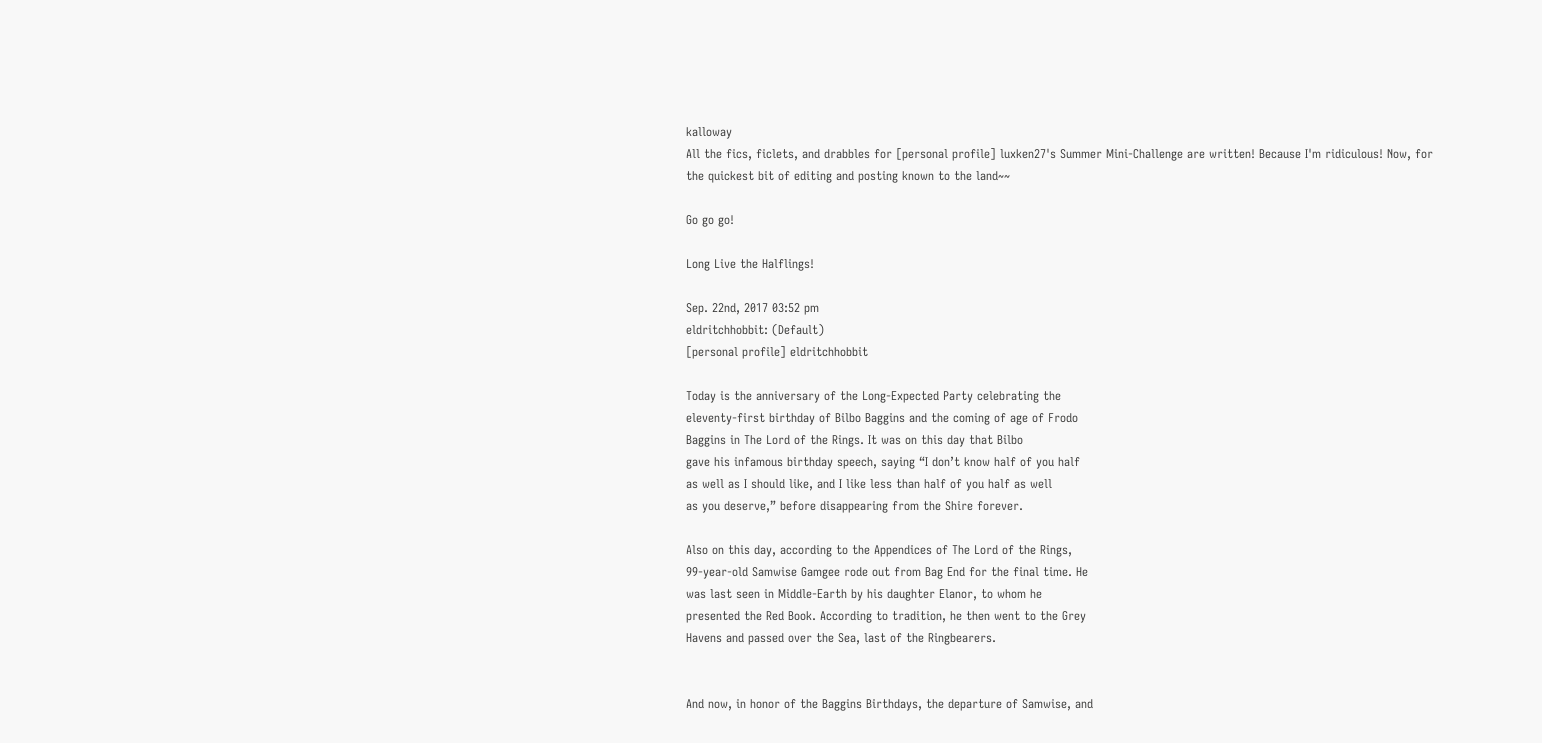kalloway
All the fics, ficlets, and drabbles for [personal profile] luxken27's Summer Mini-Challenge are written! Because I'm ridiculous! Now, for the quickest bit of editing and posting known to the land~~

Go go go!

Long Live the Halflings!

Sep. 22nd, 2017 03:52 pm
eldritchhobbit: (Default)
[personal profile] eldritchhobbit

Today is the anniversary of the Long-Expected Party celebrating the
eleventy-first birthday of Bilbo Baggins and the coming of age of Frodo
Baggins in The Lord of the Rings. It was on this day that Bilbo
gave his infamous birthday speech, saying “I don’t know half of you half
as well as I should like, and I like less than half of you half as well
as you deserve,” before disappearing from the Shire forever.

Also on this day, according to the Appendices of The Lord of the Rings,
99-year-old Samwise Gamgee rode out from Bag End for the final time. He
was last seen in Middle-Earth by his daughter Elanor, to whom he
presented the Red Book. According to tradition, he then went to the Grey
Havens and passed over the Sea, last of the Ringbearers.


And now, in honor of the Baggins Birthdays, the departure of Samwise, and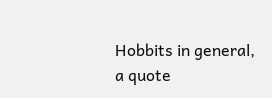Hobbits in general, a quote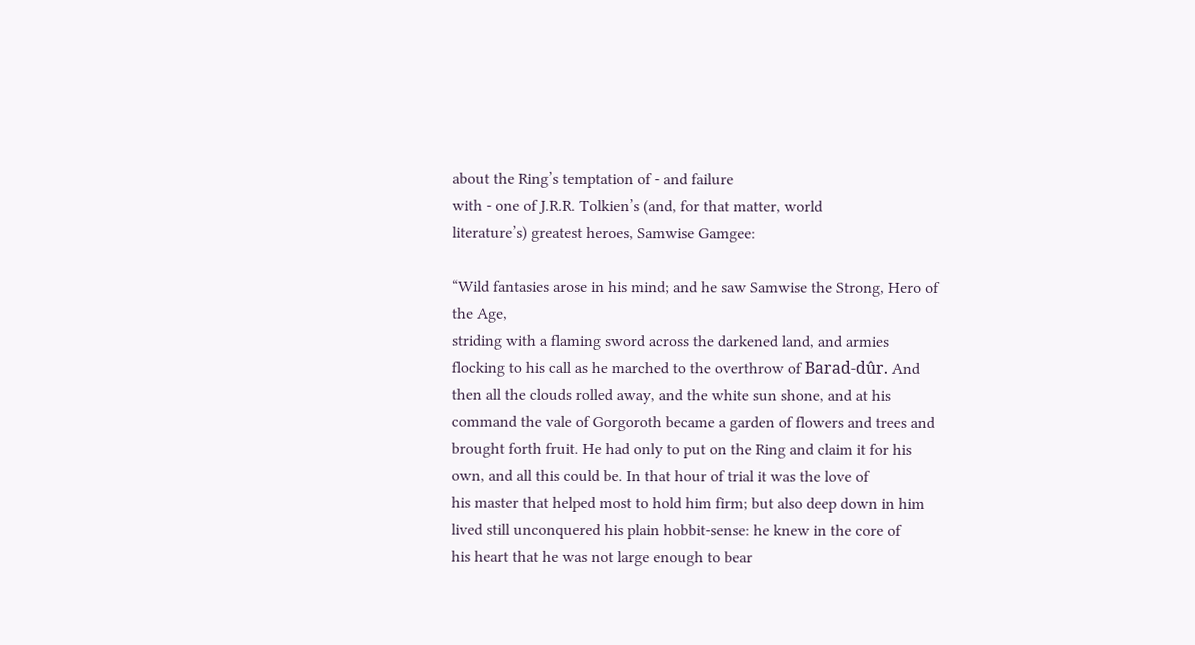about the Ring’s temptation of - and failure
with - one of J.R.R. Tolkien’s (and, for that matter, world
literature’s) greatest heroes, Samwise Gamgee:

“Wild fantasies arose in his mind; and he saw Samwise the Strong, Hero of the Age,
striding with a flaming sword across the darkened land, and armies
flocking to his call as he marched to the overthrow of Barad-dûr. And
then all the clouds rolled away, and the white sun shone, and at his
command the vale of Gorgoroth became a garden of flowers and trees and
brought forth fruit. He had only to put on the Ring and claim it for his
own, and all this could be. In that hour of trial it was the love of
his master that helped most to hold him firm; but also deep down in him
lived still unconquered his plain hobbit-sense: he knew in the core of
his heart that he was not large enough to bear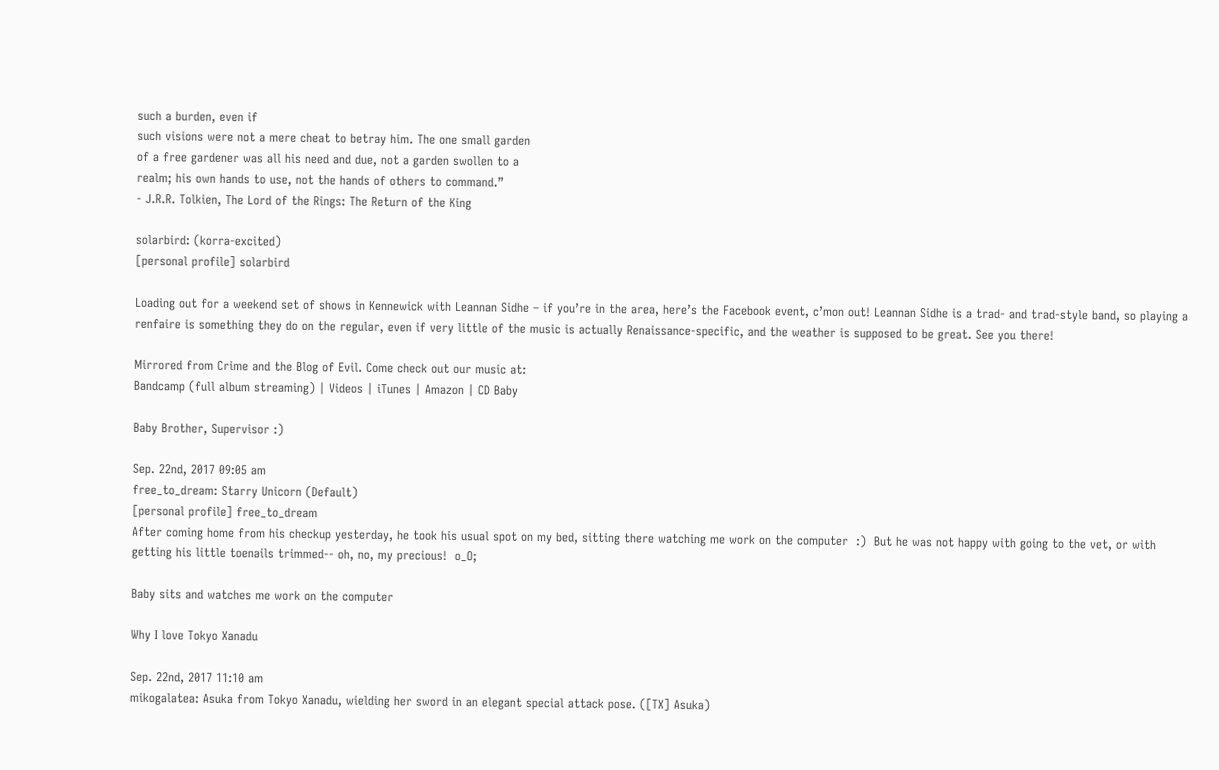such a burden, even if
such visions were not a mere cheat to betray him. The one small garden
of a free gardener was all his need and due, not a garden swollen to a
realm; his own hands to use, not the hands of others to command.”
- J.R.R. Tolkien, The Lord of the Rings: The Return of the King

solarbird: (korra-excited)
[personal profile] solarbird

Loading out for a weekend set of shows in Kennewick with Leannan Sidhe – if you’re in the area, here’s the Facebook event, c’mon out! Leannan Sidhe is a trad- and trad-style band, so playing a renfaire is something they do on the regular, even if very little of the music is actually Renaissance-specific, and the weather is supposed to be great. See you there!

Mirrored from Crime and the Blog of Evil. Come check out our music at:
Bandcamp (full album streaming) | Videos | iTunes | Amazon | CD Baby

Baby Brother, Supervisor :)

Sep. 22nd, 2017 09:05 am
free_to_dream: Starry Unicorn (Default)
[personal profile] free_to_dream
After coming home from his checkup yesterday, he took his usual spot on my bed, sitting there watching me work on the computer  :)  But he was not happy with going to the vet, or with getting his little toenails trimmed-- oh, no, my precious!  o_O;

Baby sits and watches me work on the computer

Why I love Tokyo Xanadu

Sep. 22nd, 2017 11:10 am
mikogalatea: Asuka from Tokyo Xanadu, wielding her sword in an elegant special attack pose. ([TX] Asuka)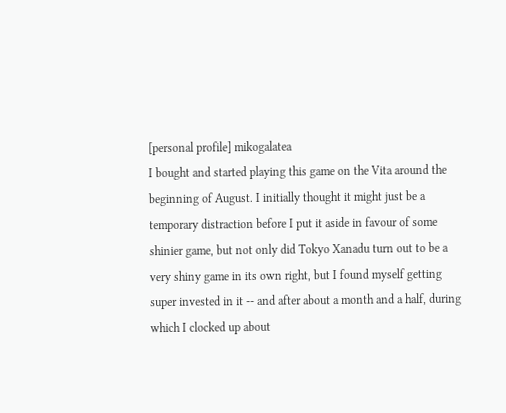[personal profile] mikogalatea
I bought and started playing this game on the Vita around the beginning of August. I initially thought it might just be a temporary distraction before I put it aside in favour of some shinier game, but not only did Tokyo Xanadu turn out to be a very shiny game in its own right, but I found myself getting super invested in it -- and after about a month and a half, during which I clocked up about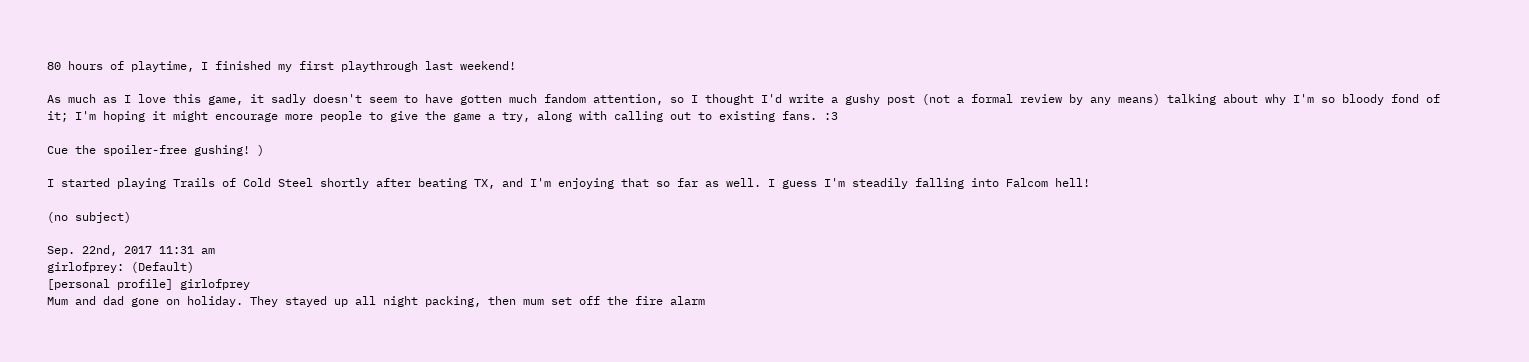80 hours of playtime, I finished my first playthrough last weekend!

As much as I love this game, it sadly doesn't seem to have gotten much fandom attention, so I thought I'd write a gushy post (not a formal review by any means) talking about why I'm so bloody fond of it; I'm hoping it might encourage more people to give the game a try, along with calling out to existing fans. :3

Cue the spoiler-free gushing! )

I started playing Trails of Cold Steel shortly after beating TX, and I'm enjoying that so far as well. I guess I'm steadily falling into Falcom hell!

(no subject)

Sep. 22nd, 2017 11:31 am
girlofprey: (Default)
[personal profile] girlofprey
Mum and dad gone on holiday. They stayed up all night packing, then mum set off the fire alarm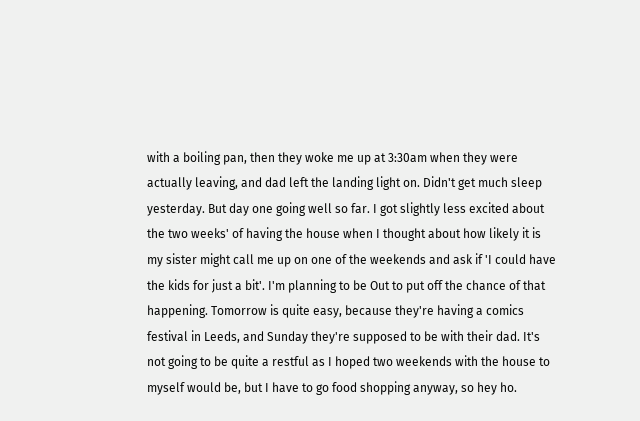with a boiling pan, then they woke me up at 3:30am when they were actually leaving, and dad left the landing light on. Didn't get much sleep yesterday. But day one going well so far. I got slightly less excited about the two weeks' of having the house when I thought about how likely it is my sister might call me up on one of the weekends and ask if 'I could have the kids for just a bit'. I'm planning to be Out to put off the chance of that happening. Tomorrow is quite easy, because they're having a comics festival in Leeds, and Sunday they're supposed to be with their dad. It's not going to be quite a restful as I hoped two weekends with the house to myself would be, but I have to go food shopping anyway, so hey ho.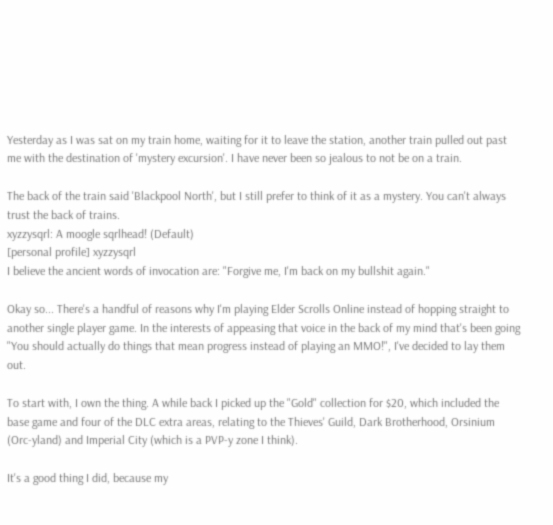Yesterday as I was sat on my train home, waiting for it to leave the station, another train pulled out past me with the destination of 'mystery excursion'. I have never been so jealous to not be on a train.

The back of the train said 'Blackpool North', but I still prefer to think of it as a mystery. You can't always trust the back of trains.
xyzzysqrl: A moogle sqrlhead! (Default)
[personal profile] xyzzysqrl
I believe the ancient words of invocation are: "Forgive me, I'm back on my bullshit again."

Okay so... There's a handful of reasons why I'm playing Elder Scrolls Online instead of hopping straight to another single player game. In the interests of appeasing that voice in the back of my mind that's been going "You should actually do things that mean progress instead of playing an MMO!", I've decided to lay them out.

To start with, I own the thing. A while back I picked up the "Gold" collection for $20, which included the base game and four of the DLC extra areas, relating to the Thieves' Guild, Dark Brotherhood, Orsinium (Orc-yland) and Imperial City (which is a PVP-y zone I think).

It's a good thing I did, because my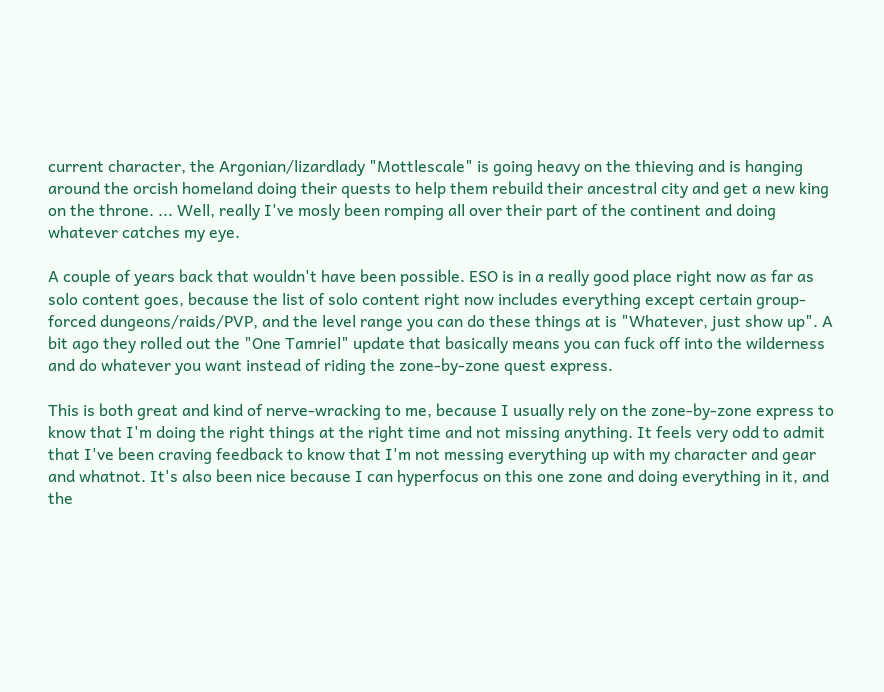current character, the Argonian/lizardlady "Mottlescale" is going heavy on the thieving and is hanging around the orcish homeland doing their quests to help them rebuild their ancestral city and get a new king on the throne. ... Well, really I've mosly been romping all over their part of the continent and doing whatever catches my eye.

A couple of years back that wouldn't have been possible. ESO is in a really good place right now as far as solo content goes, because the list of solo content right now includes everything except certain group-forced dungeons/raids/PVP, and the level range you can do these things at is "Whatever, just show up". A bit ago they rolled out the "One Tamriel" update that basically means you can fuck off into the wilderness and do whatever you want instead of riding the zone-by-zone quest express.

This is both great and kind of nerve-wracking to me, because I usually rely on the zone-by-zone express to know that I'm doing the right things at the right time and not missing anything. It feels very odd to admit that I've been craving feedback to know that I'm not messing everything up with my character and gear and whatnot. It's also been nice because I can hyperfocus on this one zone and doing everything in it, and the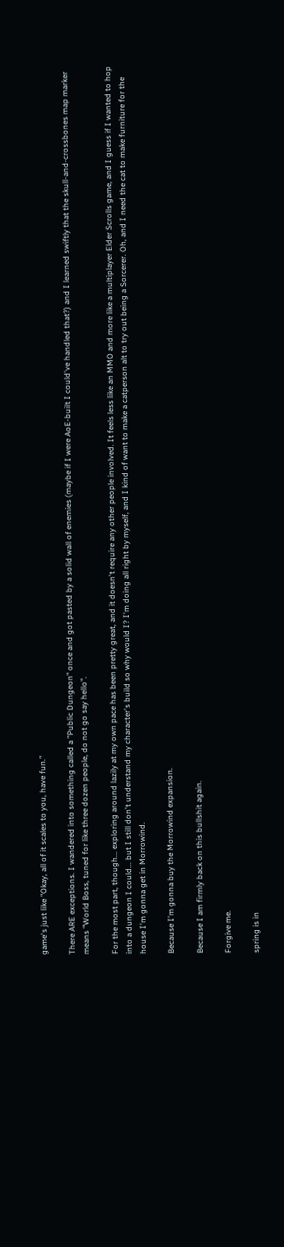game's just like "Okay, all of it scales to you, have fun."

There ARE exceptions. I wandered into something called a "Public Dungeon" once and got pasted by a solid wall of enemies (maybe if I were AoE-built I could've handled that?) and I learned swiftly that the skull-and-crossbones map marker means "World Boss, tuned for like three dozen people, do not go say hello".

For the most part, though... exploring around lazily at my own pace has been pretty great, and it doesn't require any other people involved. It feels less like an MMO and more like a multiplayer Elder Scrolls game, and I guess if I wanted to hop into a dungeon I could... but I still don't understand my character's build so why would I? I'm doing all right by myself, and I kind of want to make a catperson alt to try out being a Sorcerer. Oh, and I need the cat to make furniture for the house I'm gonna get in Morrowind.

Because I'm gonna buy the Morrowind expansion.

Because I am firmly back on this bullshit again.

Forgive me.

spring is in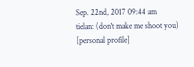Sep. 22nd, 2017 09:44 am
tielan: (don't make me shoot you)
[personal profile]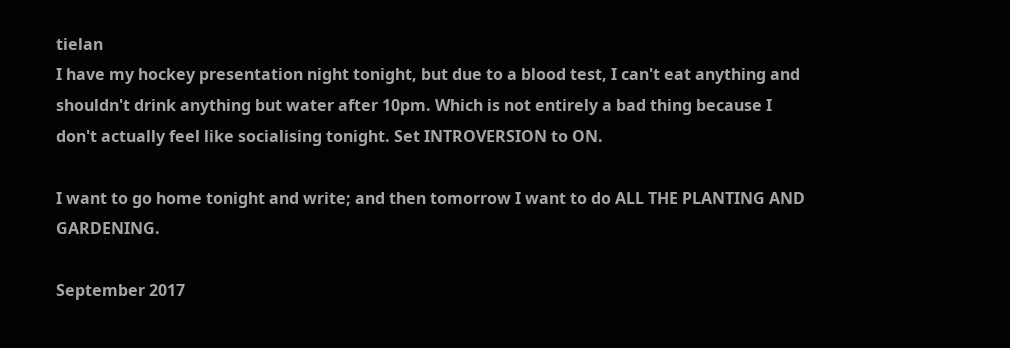tielan
I have my hockey presentation night tonight, but due to a blood test, I can't eat anything and shouldn't drink anything but water after 10pm. Which is not entirely a bad thing because I don't actually feel like socialising tonight. Set INTROVERSION to ON.

I want to go home tonight and write; and then tomorrow I want to do ALL THE PLANTING AND GARDENING.

September 2017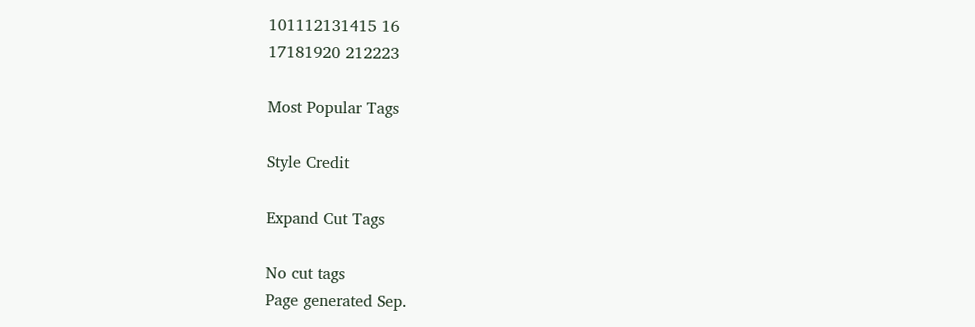101112131415 16
17181920 212223

Most Popular Tags

Style Credit

Expand Cut Tags

No cut tags
Page generated Sep.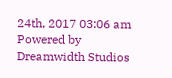24th, 2017 03:06 am
Powered by Dreamwidth Studios